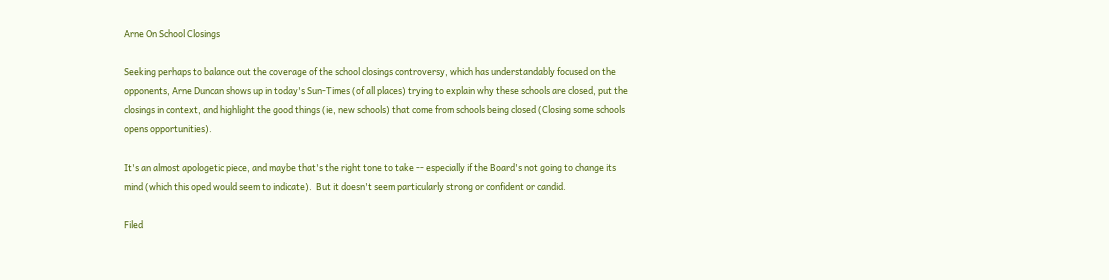Arne On School Closings

Seeking perhaps to balance out the coverage of the school closings controversy, which has understandably focused on the opponents, Arne Duncan shows up in today's Sun-Times (of all places) trying to explain why these schools are closed, put the closings in context, and highlight the good things (ie, new schools) that come from schools being closed (Closing some schools opens opportunities).

It's an almost apologetic piece, and maybe that's the right tone to take -- especially if the Board's not going to change its mind (which this oped would seem to indicate).  But it doesn't seem particularly strong or confident or candid.

Filed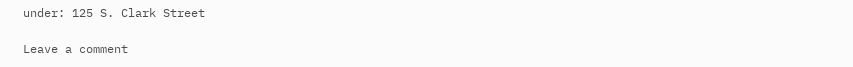under: 125 S. Clark Street

Leave a comment